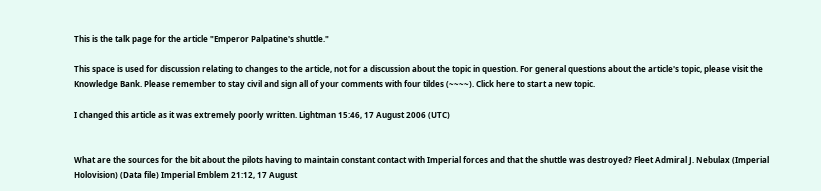This is the talk page for the article "Emperor Palpatine's shuttle."

This space is used for discussion relating to changes to the article, not for a discussion about the topic in question. For general questions about the article's topic, please visit the Knowledge Bank. Please remember to stay civil and sign all of your comments with four tildes (~~~~). Click here to start a new topic.

I changed this article as it was extremely poorly written. Lightman 15:46, 17 August 2006 (UTC)


What are the sources for the bit about the pilots having to maintain constant contact with Imperial forces and that the shuttle was destroyed? Fleet Admiral J. Nebulax (Imperial Holovision) (Data file) Imperial Emblem 21:12, 17 August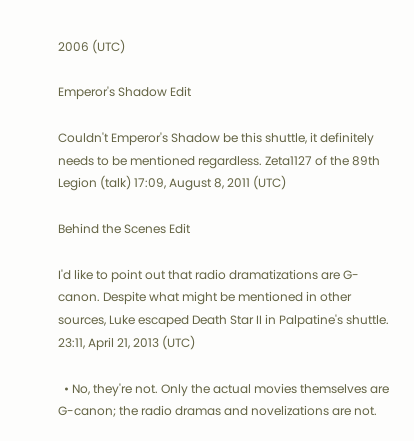2006 (UTC)

Emperor's Shadow Edit

Couldn't Emperor's Shadow be this shuttle, it definitely needs to be mentioned regardless. Zeta1127 of the 89th Legion (talk) 17:09, August 8, 2011 (UTC)

Behind the Scenes Edit

I'd like to point out that radio dramatizations are G-canon. Despite what might be mentioned in other sources, Luke escaped Death Star II in Palpatine's shuttle. 23:11, April 21, 2013 (UTC)

  • No, they're not. Only the actual movies themselves are G-canon; the radio dramas and novelizations are not.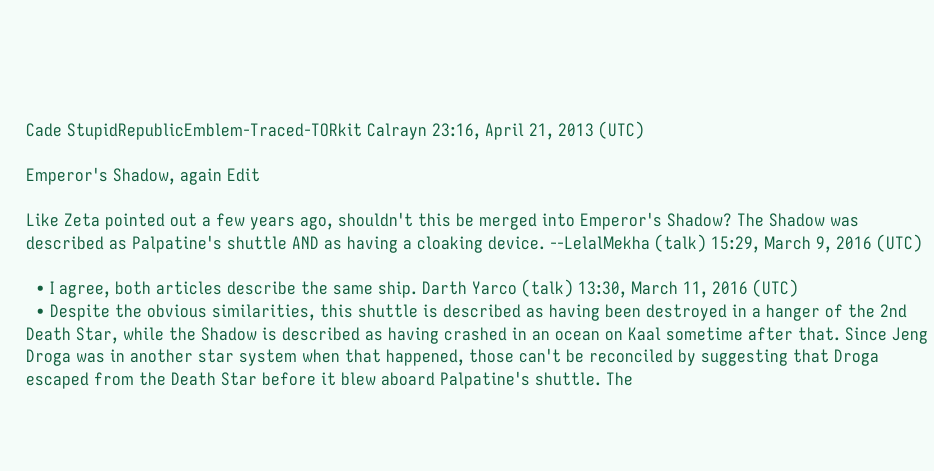Cade StupidRepublicEmblem-Traced-TORkit Calrayn 23:16, April 21, 2013 (UTC)

Emperor's Shadow, again Edit

Like Zeta pointed out a few years ago, shouldn't this be merged into Emperor's Shadow? The Shadow was described as Palpatine's shuttle AND as having a cloaking device. --LelalMekha (talk) 15:29, March 9, 2016 (UTC)

  • I agree, both articles describe the same ship. Darth Yarco (talk) 13:30, March 11, 2016 (UTC)
  • Despite the obvious similarities, this shuttle is described as having been destroyed in a hanger of the 2nd Death Star, while the Shadow is described as having crashed in an ocean on Kaal sometime after that. Since Jeng Droga was in another star system when that happened, those can't be reconciled by suggesting that Droga escaped from the Death Star before it blew aboard Palpatine's shuttle. The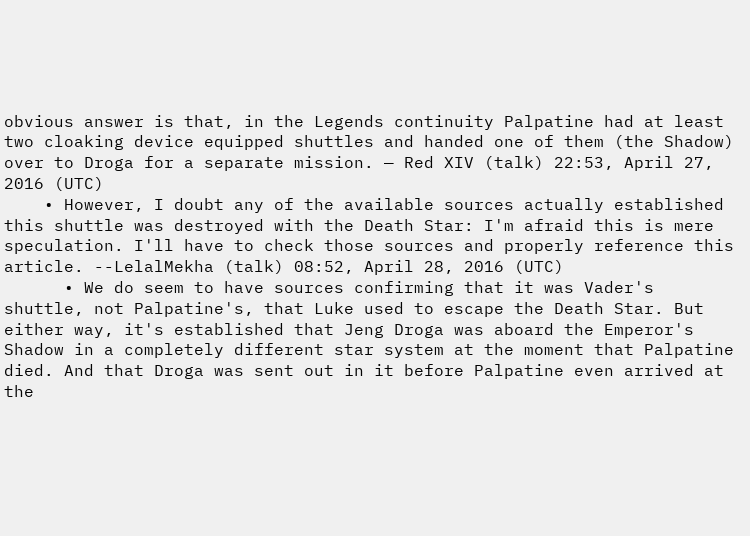obvious answer is that, in the Legends continuity Palpatine had at least two cloaking device equipped shuttles and handed one of them (the Shadow) over to Droga for a separate mission. — Red XIV (talk) 22:53, April 27, 2016 (UTC)
    • However, I doubt any of the available sources actually established this shuttle was destroyed with the Death Star: I'm afraid this is mere speculation. I'll have to check those sources and properly reference this article. --LelalMekha (talk) 08:52, April 28, 2016 (UTC)
      • We do seem to have sources confirming that it was Vader's shuttle, not Palpatine's, that Luke used to escape the Death Star. But either way, it's established that Jeng Droga was aboard the Emperor's Shadow in a completely different star system at the moment that Palpatine died. And that Droga was sent out in it before Palpatine even arrived at the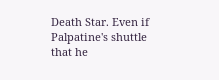Death Star. Even if Palpatine's shuttle that he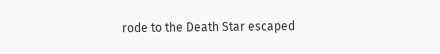rode to the Death Star escaped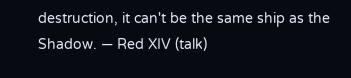destruction, it can't be the same ship as the Shadow. — Red XIV (talk)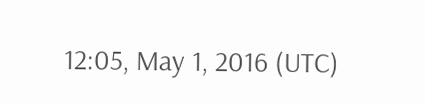12:05, May 1, 2016 (UTC)